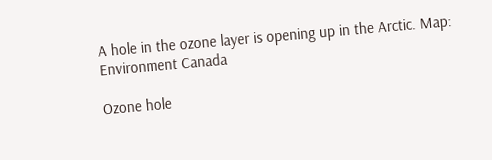A hole in the ozone layer is opening up in the Arctic. Map: Environment Canada

Ozone hole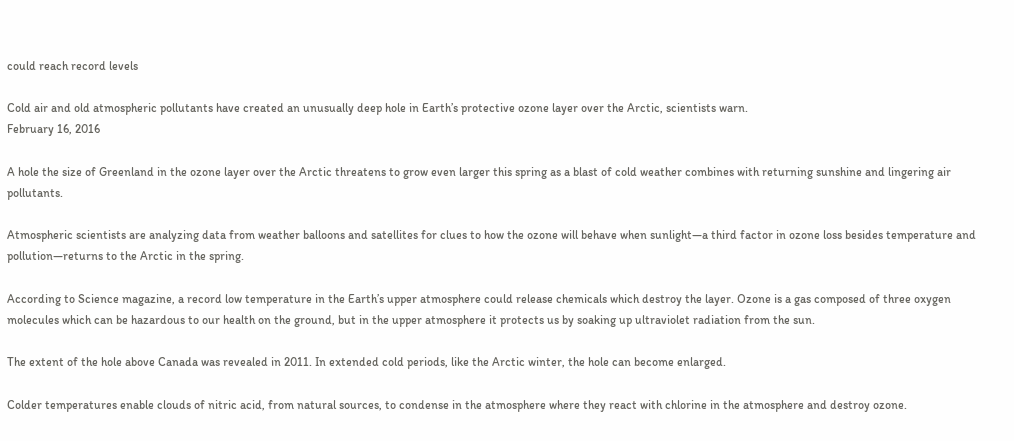could reach record levels

Cold air and old atmospheric pollutants have created an unusually deep hole in Earth’s protective ozone layer over the Arctic, scientists warn.
February 16, 2016

A hole the size of Greenland in the ozone layer over the Arctic threatens to grow even larger this spring as a blast of cold weather combines with returning sunshine and lingering air pollutants.

Atmospheric scientists are analyzing data from weather balloons and satellites for clues to how the ozone will behave when sunlight—a third factor in ozone loss besides temperature and pollution—returns to the Arctic in the spring.

According to Science magazine, a record low temperature in the Earth’s upper atmosphere could release chemicals which destroy the layer. Ozone is a gas composed of three oxygen molecules which can be hazardous to our health on the ground, but in the upper atmosphere it protects us by soaking up ultraviolet radiation from the sun.

The extent of the hole above Canada was revealed in 2011. In extended cold periods, like the Arctic winter, the hole can become enlarged.

Colder temperatures enable clouds of nitric acid, from natural sources, to condense in the atmosphere where they react with chlorine in the atmosphere and destroy ozone.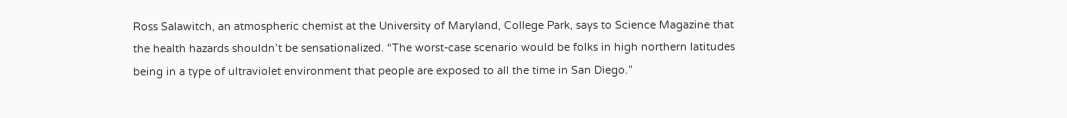Ross Salawitch, an atmospheric chemist at the University of Maryland, College Park, says to Science Magazine that the health hazards shouldn’t be sensationalized. “The worst-case scenario would be folks in high northern latitudes being in a type of ultraviolet environment that people are exposed to all the time in San Diego.”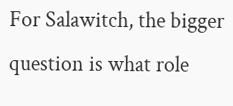For Salawitch, the bigger question is what role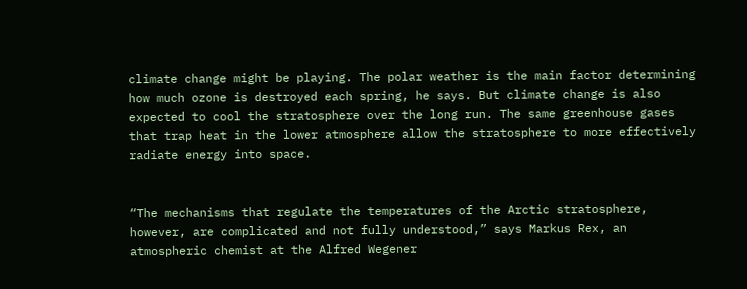climate change might be playing. The polar weather is the main factor determining how much ozone is destroyed each spring, he says. But climate change is also expected to cool the stratosphere over the long run. The same greenhouse gases that trap heat in the lower atmosphere allow the stratosphere to more effectively radiate energy into space.


“The mechanisms that regulate the temperatures of the Arctic stratosphere, however, are complicated and not fully understood,” says Markus Rex, an atmospheric chemist at the Alfred Wegener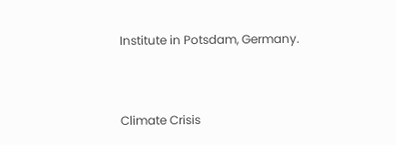Institute in Potsdam, Germany.


Climate Crisis